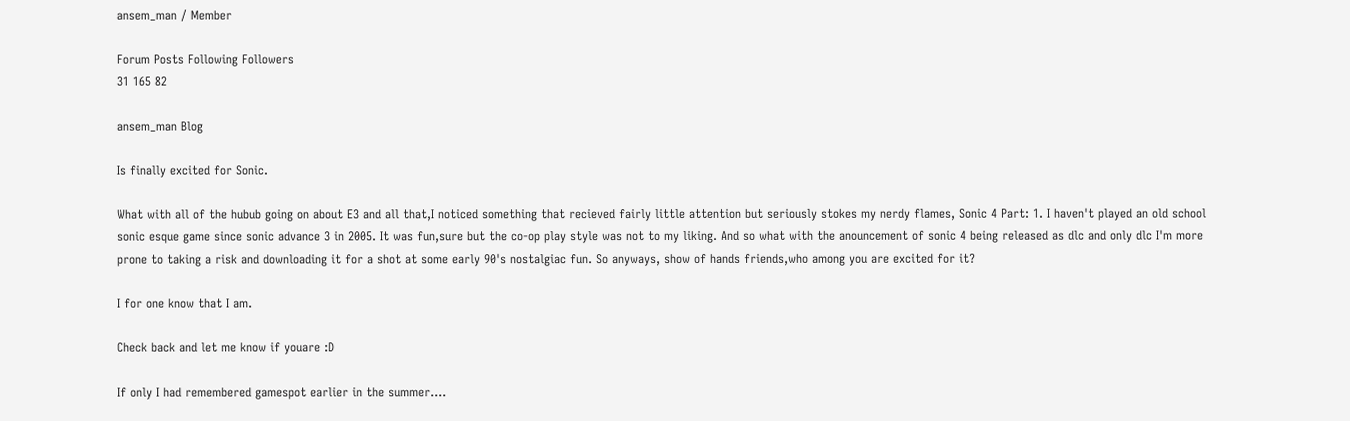ansem_man / Member

Forum Posts Following Followers
31 165 82

ansem_man Blog

Is finally excited for Sonic.

What with all of the hubub going on about E3 and all that,I noticed something that recieved fairly little attention but seriously stokes my nerdy flames, Sonic 4 Part: 1. I haven't played an old school sonic esque game since sonic advance 3 in 2005. It was fun,sure but the co-op play style was not to my liking. And so what with the anouncement of sonic 4 being released as dlc and only dlc I'm more prone to taking a risk and downloading it for a shot at some early 90's nostalgiac fun. So anyways, show of hands friends,who among you are excited for it?

I for one know that I am.

Check back and let me know if youare :D

If only I had remembered gamespot earlier in the summer....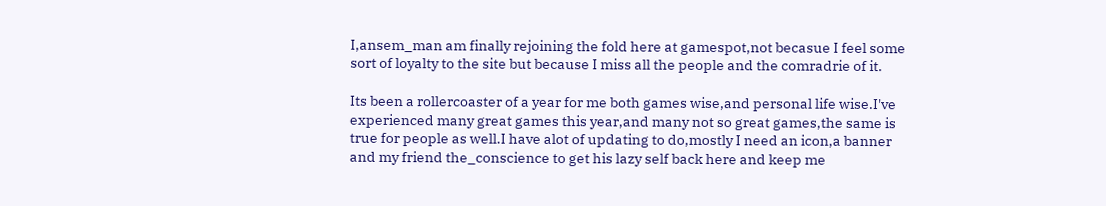I,ansem_man am finally rejoining the fold here at gamespot,not becasue I feel some sort of loyalty to the site but because I miss all the people and the comradrie of it.

Its been a rollercoaster of a year for me both games wise,and personal life wise.I've experienced many great games this year,and many not so great games,the same is true for people as well.I have alot of updating to do,mostly I need an icon,a banner and my friend the_conscience to get his lazy self back here and keep me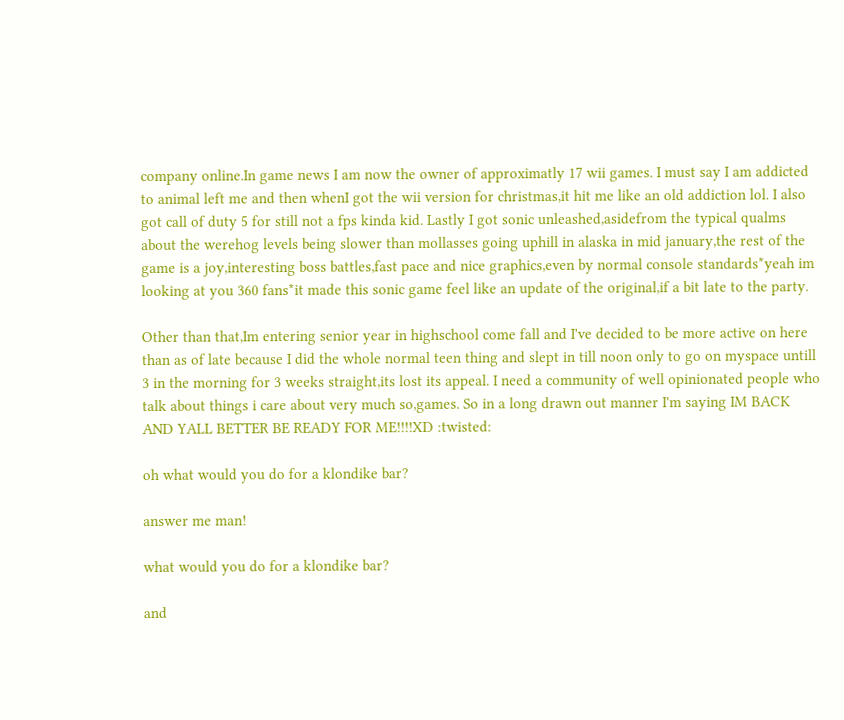company online.In game news I am now the owner of approximatly 17 wii games. I must say I am addicted to animal left me and then whenI got the wii version for christmas,it hit me like an old addiction lol. I also got call of duty 5 for still not a fps kinda kid. Lastly I got sonic unleashed,asidefrom the typical qualms about the werehog levels being slower than mollasses going uphill in alaska in mid january,the rest of the game is a joy,interesting boss battles,fast pace and nice graphics,even by normal console standards*yeah im looking at you 360 fans*it made this sonic game feel like an update of the original,if a bit late to the party.

Other than that,Im entering senior year in highschool come fall and I've decided to be more active on here than as of late because I did the whole normal teen thing and slept in till noon only to go on myspace untill 3 in the morning for 3 weeks straight,its lost its appeal. I need a community of well opinionated people who talk about things i care about very much so,games. So in a long drawn out manner I'm saying IM BACK AND YALL BETTER BE READY FOR ME!!!!XD :twisted:

oh what would you do for a klondike bar?

answer me man!

what would you do for a klondike bar?

and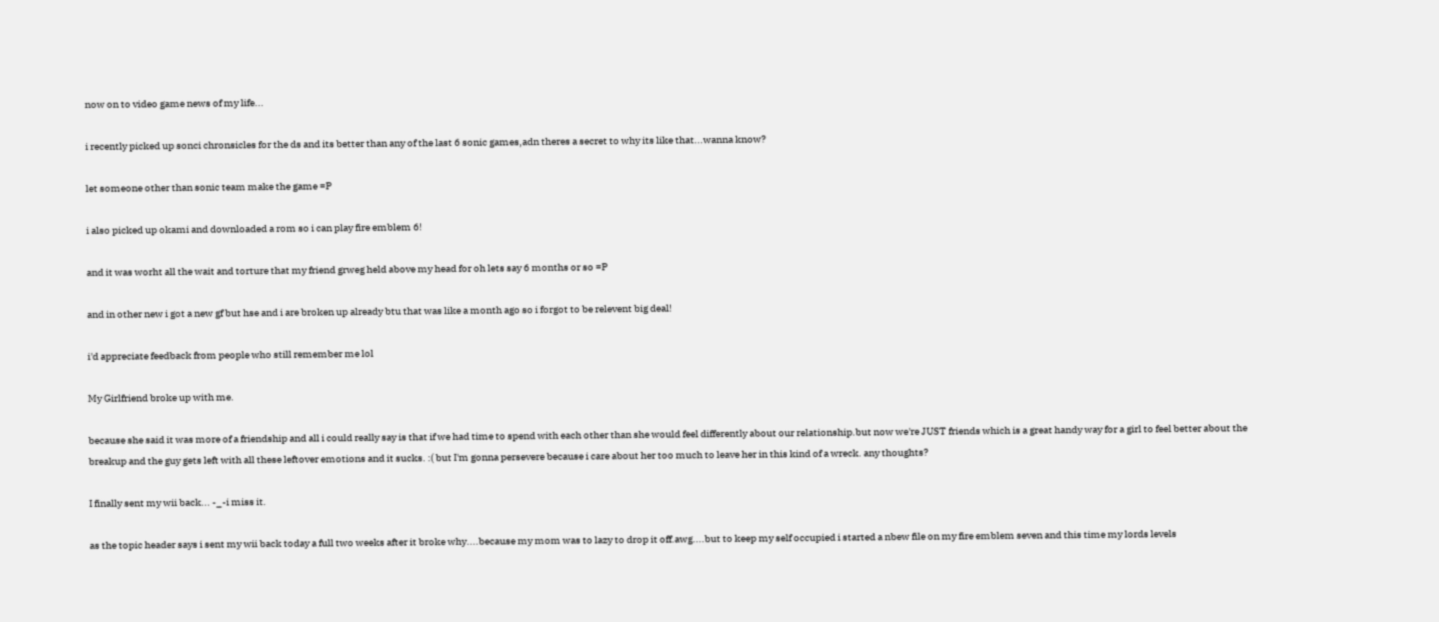now on to video game news of my life...

i recently picked up sonci chronsicles for the ds and its better than any of the last 6 sonic games,adn theres a secret to why its like that...wanna know?

let someone other than sonic team make the game =P

i also picked up okami and downloaded a rom so i can play fire emblem 6!

and it was worht all the wait and torture that my friend grweg held above my head for oh lets say 6 months or so =P

and in other new i got a new gf but hse and i are broken up already btu that was like a month ago so i forgot to be relevent big deal!

i'd appreciate feedback from people who still remember me lol

My Girlfriend broke up with me.

because she said it was more of a friendship and all i could really say is that if we had time to spend with each other than she would feel differently about our relationship.but now we're JUST friends which is a great handy way for a girl to feel better about the breakup and the guy gets left with all these leftover emotions and it sucks. :( but I'm gonna persevere because i care about her too much to leave her in this kind of a wreck. any thoughts?

I finally sent my wii back... -_-i miss it.

as the topic header says i sent my wii back today a full two weeks after it broke why....because my mom was to lazy to drop it off.awg....but to keep my self occupied i started a nbew file on my fire emblem seven and this time my lords levels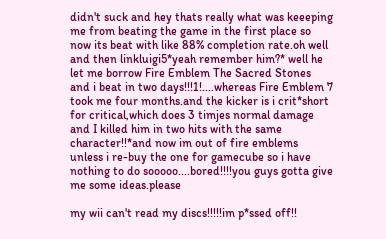didn't suck and hey thats really what was keeeping me from beating the game in the first place so now its beat with like 88% completion rate.oh well and then linkluigi5*yeah remember him?* well he let me borrow Fire Emblem The Sacred Stones and i beat in two days!!!1!....whereas Fire Emblem 7 took me four months.and the kicker is i crit*short for critical,which does 3 timjes normal damage and I killed him in two hits with the same character!!*and now im out of fire emblems unless i re-buy the one for gamecube so i have nothing to do sooooo....bored!!!!you guys gotta give me some ideas.please

my wii can't read my discs!!!!!im p*ssed off!!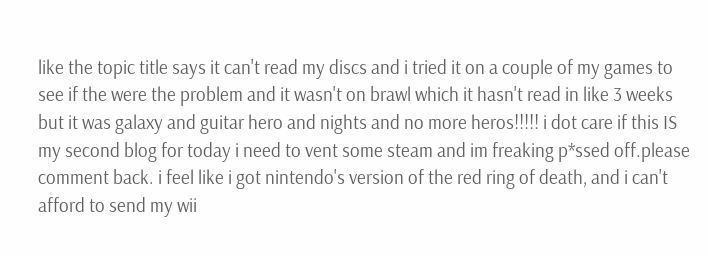like the topic title says it can't read my discs and i tried it on a couple of my games to see if the were the problem and it wasn't on brawl which it hasn't read in like 3 weeks but it was galaxy and guitar hero and nights and no more heros!!!!! i dot care if this IS my second blog for today i need to vent some steam and im freaking p*ssed off.please comment back. i feel like i got nintendo's version of the red ring of death, and i can't afford to send my wii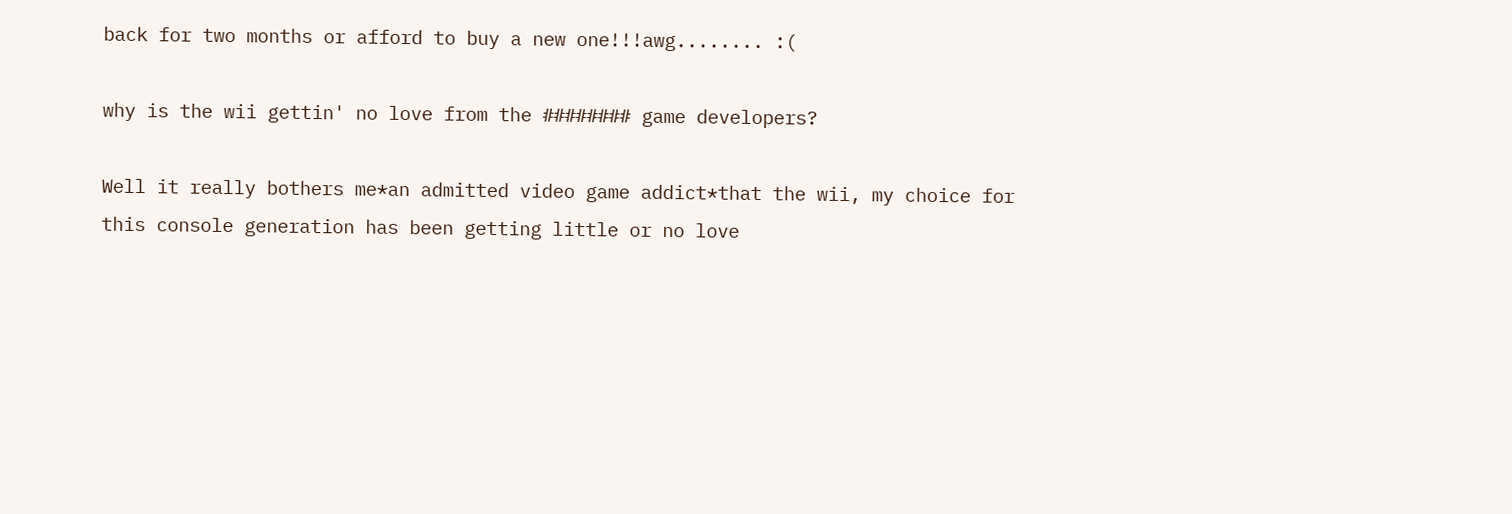back for two months or afford to buy a new one!!!awg........ :(

why is the wii gettin' no love from the ######## game developers?

Well it really bothers me*an admitted video game addict*that the wii, my choice for this console generation has been getting little or no love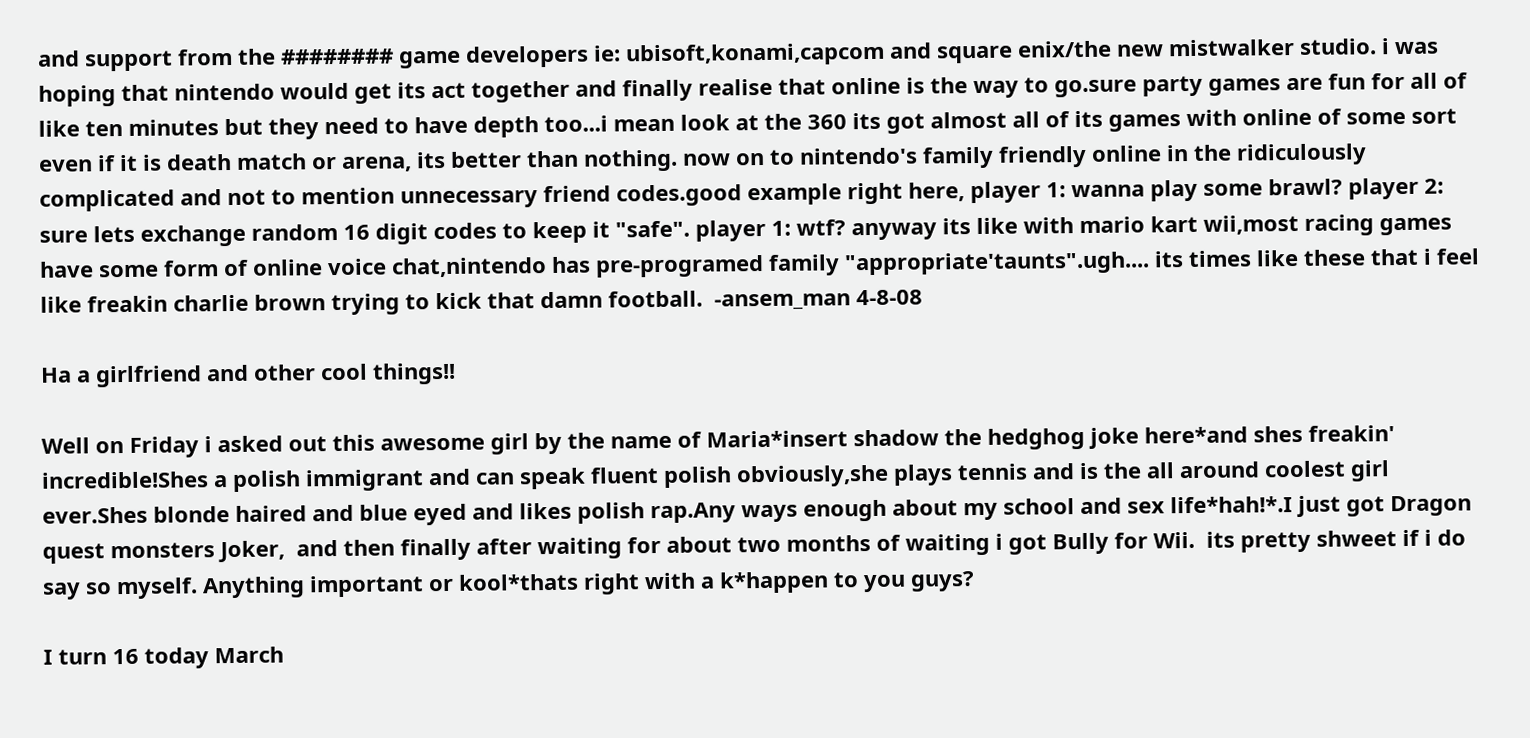and support from the ######## game developers ie: ubisoft,konami,capcom and square enix/the new mistwalker studio. i was hoping that nintendo would get its act together and finally realise that online is the way to go.sure party games are fun for all of like ten minutes but they need to have depth too...i mean look at the 360 its got almost all of its games with online of some sort even if it is death match or arena, its better than nothing. now on to nintendo's family friendly online in the ridiculously complicated and not to mention unnecessary friend codes.good example right here, player 1: wanna play some brawl? player 2: sure lets exchange random 16 digit codes to keep it "safe". player 1: wtf? anyway its like with mario kart wii,most racing games have some form of online voice chat,nintendo has pre-programed family "appropriate'taunts".ugh.... its times like these that i feel like freakin charlie brown trying to kick that damn football.  -ansem_man 4-8-08

Ha a girlfriend and other cool things!!

Well on Friday i asked out this awesome girl by the name of Maria*insert shadow the hedghog joke here*and shes freakin' incredible!Shes a polish immigrant and can speak fluent polish obviously,she plays tennis and is the all around coolest girl ever.Shes blonde haired and blue eyed and likes polish rap.Any ways enough about my school and sex life*hah!*.I just got Dragon quest monsters Joker,  and then finally after waiting for about two months of waiting i got Bully for Wii.  its pretty shweet if i do say so myself. Anything important or kool*thats right with a k*happen to you guys?

I turn 16 today March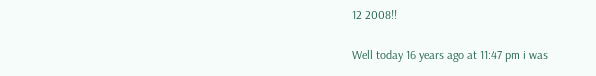12 2008!!

Well today 16 years ago at 11:47 pm i was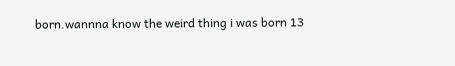born.wannna know the weird thing i was born 13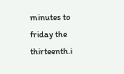minutes to friday the thirteenth.i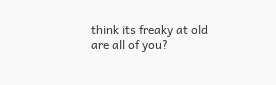think its freaky at old are all of you?